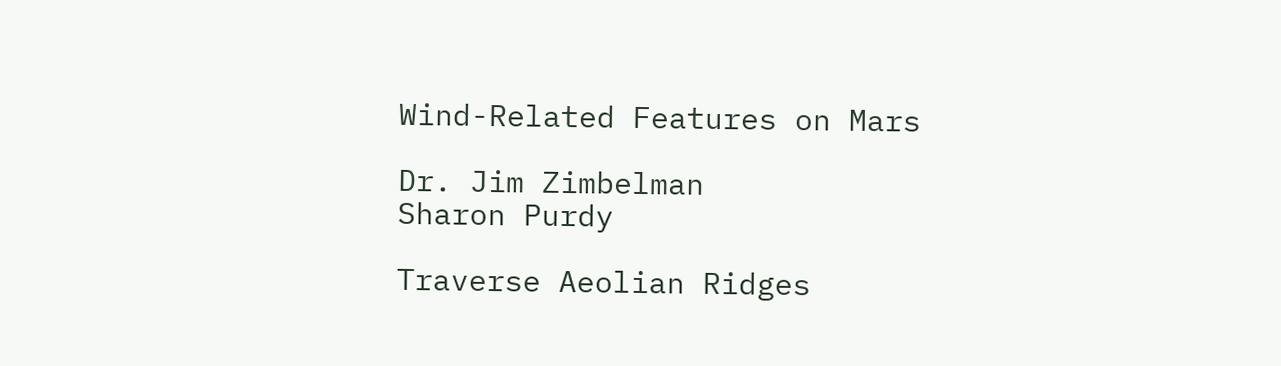Wind-Related Features on Mars

Dr. Jim Zimbelman
Sharon Purdy

Traverse Aeolian Ridges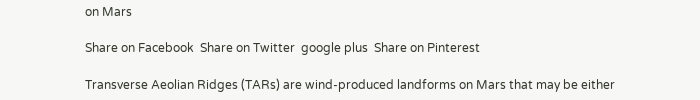on Mars

Share on Facebook  Share on Twitter  google plus  Share on Pinterest

Transverse Aeolian Ridges (TARs) are wind-produced landforms on Mars that may be either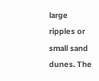large ripples or small sand dunes. The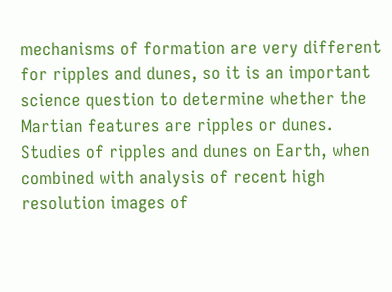mechanisms of formation are very different for ripples and dunes, so it is an important science question to determine whether the Martian features are ripples or dunes. Studies of ripples and dunes on Earth, when combined with analysis of recent high resolution images of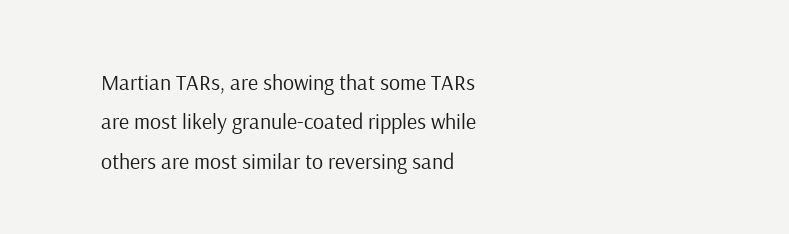Martian TARs, are showing that some TARs are most likely granule-coated ripples while others are most similar to reversing sand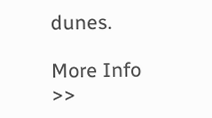dunes.

More Info >>